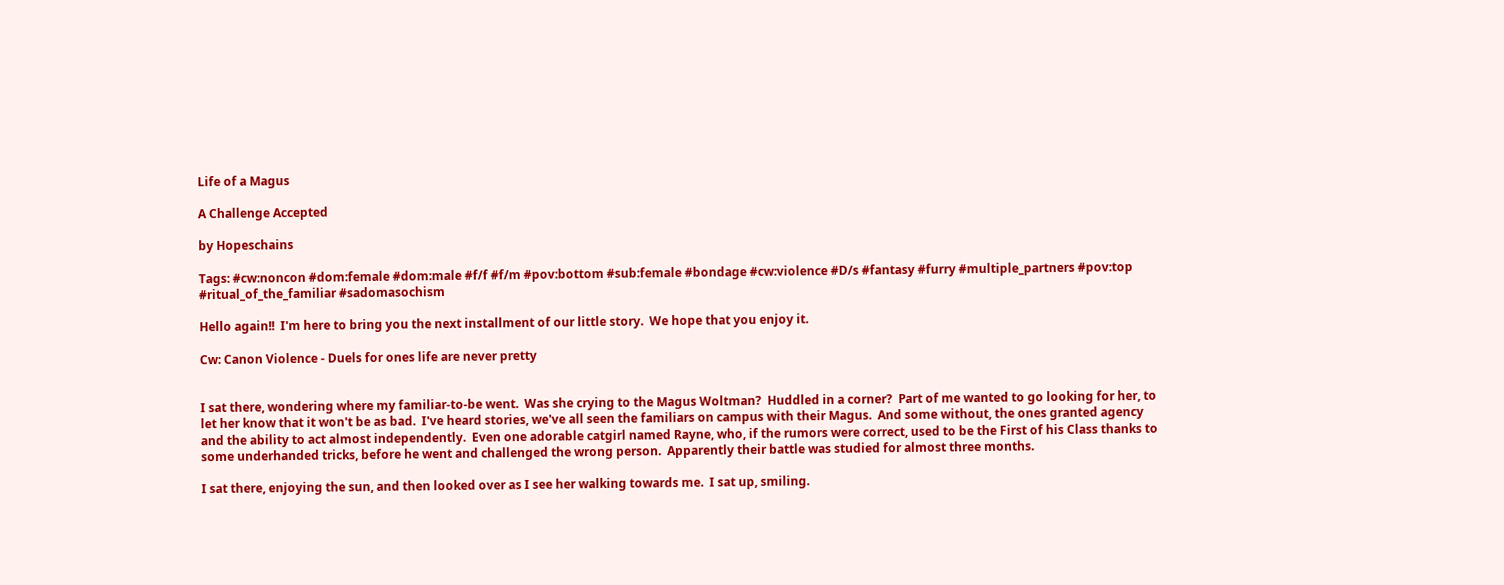Life of a Magus

A Challenge Accepted

by Hopeschains

Tags: #cw:noncon #dom:female #dom:male #f/f #f/m #pov:bottom #sub:female #bondage #cw:violence #D/s #fantasy #furry #multiple_partners #pov:top #ritual_of_the_familiar #sadomasochism

Hello again!!  I'm here to bring you the next installment of our little story.  We hope that you enjoy it.

Cw: Canon Violence - Duels for ones life are never pretty


I sat there, wondering where my familiar-to-be went.  Was she crying to the Magus Woltman?  Huddled in a corner?  Part of me wanted to go looking for her, to let her know that it won't be as bad.  I've heard stories, we've all seen the familiars on campus with their Magus.  And some without, the ones granted agency and the ability to act almost independently.  Even one adorable catgirl named Rayne, who, if the rumors were correct, used to be the First of his Class thanks to some underhanded tricks, before he went and challenged the wrong person.  Apparently their battle was studied for almost three months.

I sat there, enjoying the sun, and then looked over as I see her walking towards me.  I sat up, smiling.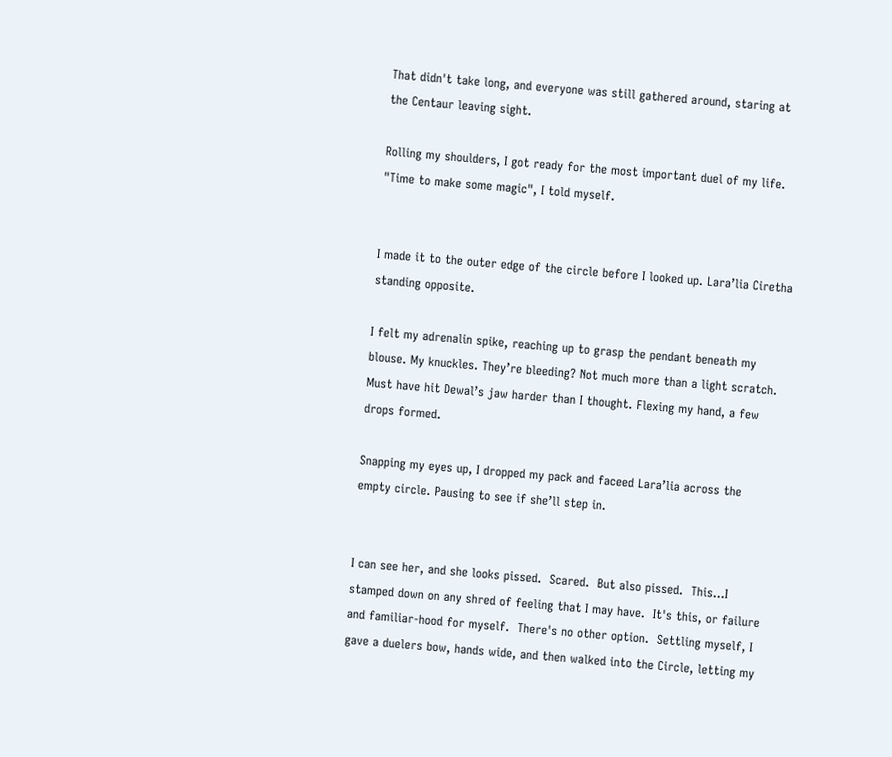That didn't take long, and everyone was still gathered around, staring at the Centaur leaving sight.

Rolling my shoulders, I got ready for the most important duel of my life.  "Time to make some magic", I told myself.


I made it to the outer edge of the circle before I looked up. Lara’lia Ciretha standing opposite.

I felt my adrenalin spike, reaching up to grasp the pendant beneath my blouse. My knuckles. They’re bleeding? Not much more than a light scratch. Must have hit Dewal’s jaw harder than I thought. Flexing my hand, a few drops formed.

Snapping my eyes up, I dropped my pack and faceed Lara’lia across the empty circle. Pausing to see if she’ll step in.


I can see her, and she looks pissed.  Scared.  But also pissed.  This...I stamped down on any shred of feeling that I may have.  It's this, or failure and familiar-hood for myself.  There's no other option.  Settling myself, I gave a duelers bow, hands wide, and then walked into the Circle, letting my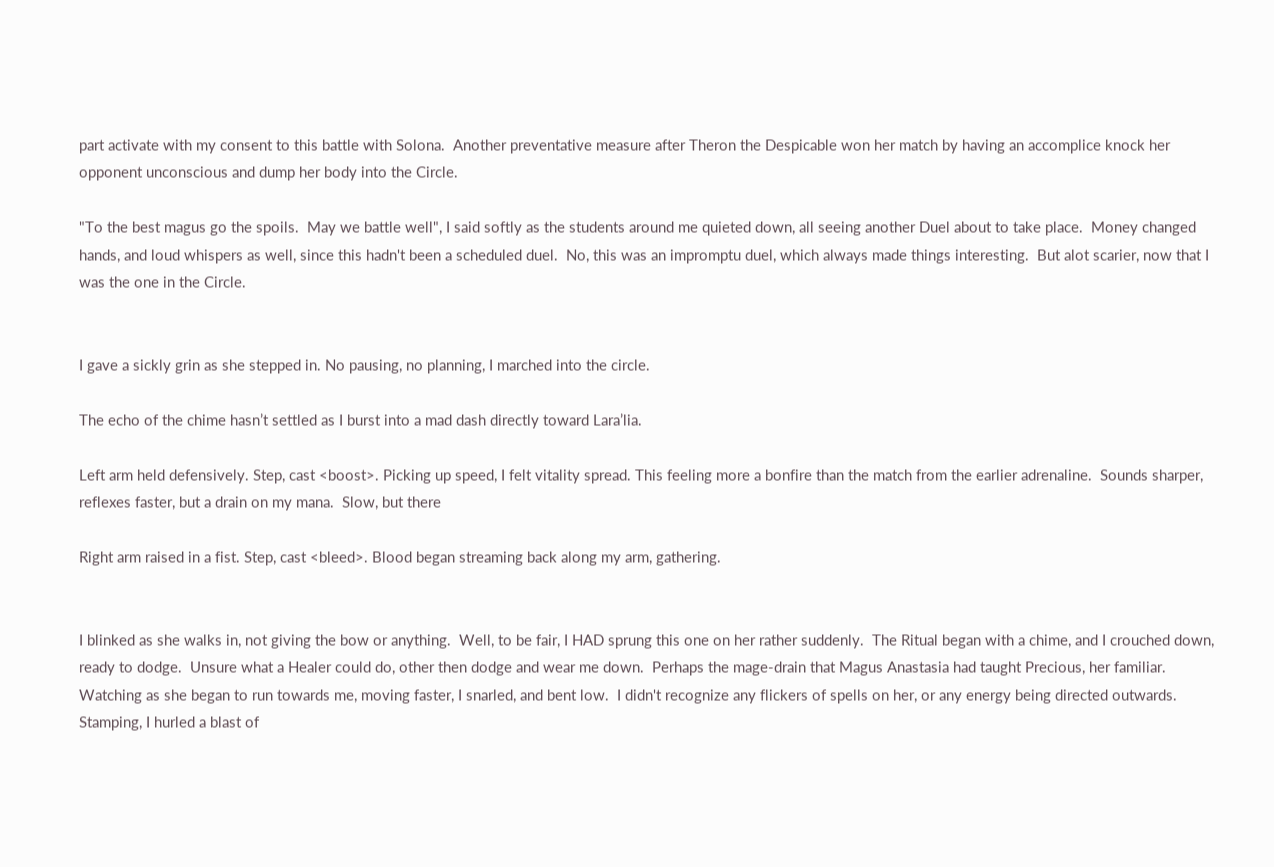part activate with my consent to this battle with Solona.  Another preventative measure after Theron the Despicable won her match by having an accomplice knock her  opponent unconscious and dump her body into the Circle.

"To the best magus go the spoils.  May we battle well", I said softly as the students around me quieted down, all seeing another Duel about to take place.  Money changed hands, and loud whispers as well, since this hadn't been a scheduled duel.  No, this was an impromptu duel, which always made things interesting.  But alot scarier, now that I was the one in the Circle.


I gave a sickly grin as she stepped in. No pausing, no planning, I marched into the circle.

The echo of the chime hasn’t settled as I burst into a mad dash directly toward Lara’lia.

Left arm held defensively. Step, cast <boost>. Picking up speed, I felt vitality spread. This feeling more a bonfire than the match from the earlier adrenaline.  Sounds sharper, reflexes faster, but a drain on my mana.  Slow, but there

Right arm raised in a fist. Step, cast <bleed>. Blood began streaming back along my arm, gathering.


I blinked as she walks in, not giving the bow or anything.  Well, to be fair, I HAD sprung this one on her rather suddenly.  The Ritual began with a chime, and I crouched down, ready to dodge.  Unsure what a Healer could do, other then dodge and wear me down.  Perhaps the mage-drain that Magus Anastasia had taught Precious, her familiar.  Watching as she began to run towards me, moving faster, I snarled, and bent low.  I didn't recognize any flickers of spells on her, or any energy being directed outwards.  Stamping, I hurled a blast of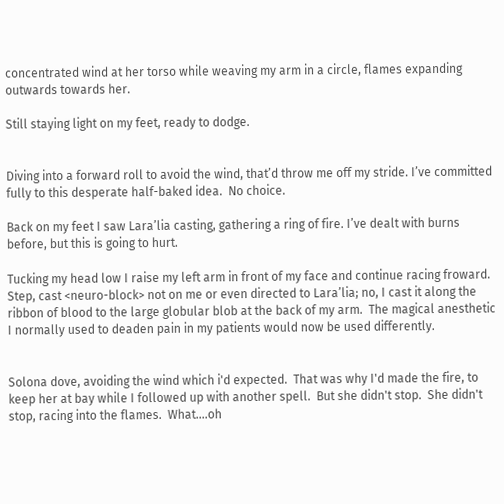concentrated wind at her torso while weaving my arm in a circle, flames expanding outwards towards her.

Still staying light on my feet, ready to dodge.


Diving into a forward roll to avoid the wind, that’d throw me off my stride. I’ve committed fully to this desperate half-baked idea.  No choice.

Back on my feet I saw Lara’lia casting, gathering a ring of fire. I’ve dealt with burns before, but this is going to hurt.

Tucking my head low I raise my left arm in front of my face and continue racing froward. Step, cast <neuro-block> not on me or even directed to Lara’lia; no, I cast it along the ribbon of blood to the large globular blob at the back of my arm.  The magical anesthetic I normally used to deaden pain in my patients would now be used differently.


Solona dove, avoiding the wind which i'd expected.  That was why I'd made the fire, to keep her at bay while I followed up with another spell.  But she didn't stop.  She didn't stop, racing into the flames.  What....oh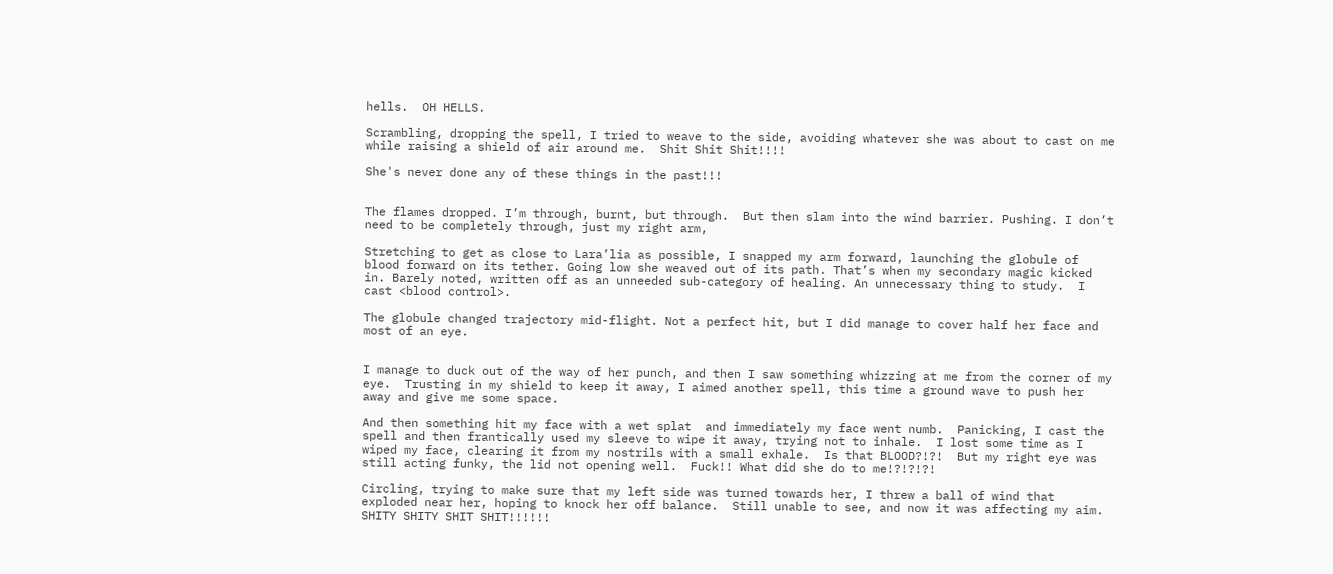hells.  OH HELLS.

Scrambling, dropping the spell, I tried to weave to the side, avoiding whatever she was about to cast on me while raising a shield of air around me.  Shit Shit Shit!!!!

She's never done any of these things in the past!!!


The flames dropped. I’m through, burnt, but through.  But then slam into the wind barrier. Pushing. I don’t need to be completely through, just my right arm,

Stretching to get as close to Lara’lia as possible, I snapped my arm forward, launching the globule of blood forward on its tether. Going low she weaved out of its path. That’s when my secondary magic kicked in. Barely noted, written off as an unneeded sub-category of healing. An unnecessary thing to study.  I cast <blood control>.

The globule changed trajectory mid-flight. Not a perfect hit, but I did manage to cover half her face and most of an eye.


I manage to duck out of the way of her punch, and then I saw something whizzing at me from the corner of my eye.  Trusting in my shield to keep it away, I aimed another spell, this time a ground wave to push her away and give me some space.

And then something hit my face with a wet splat  and immediately my face went numb.  Panicking, I cast the spell and then frantically used my sleeve to wipe it away, trying not to inhale.  I lost some time as I wiped my face, clearing it from my nostrils with a small exhale.  Is that BLOOD?!?!  But my right eye was still acting funky, the lid not opening well.  Fuck!! What did she do to me!?!?!?!

Circling, trying to make sure that my left side was turned towards her, I threw a ball of wind that exploded near her, hoping to knock her off balance.  Still unable to see, and now it was affecting my aim.  SHITY SHITY SHIT SHIT!!!!!!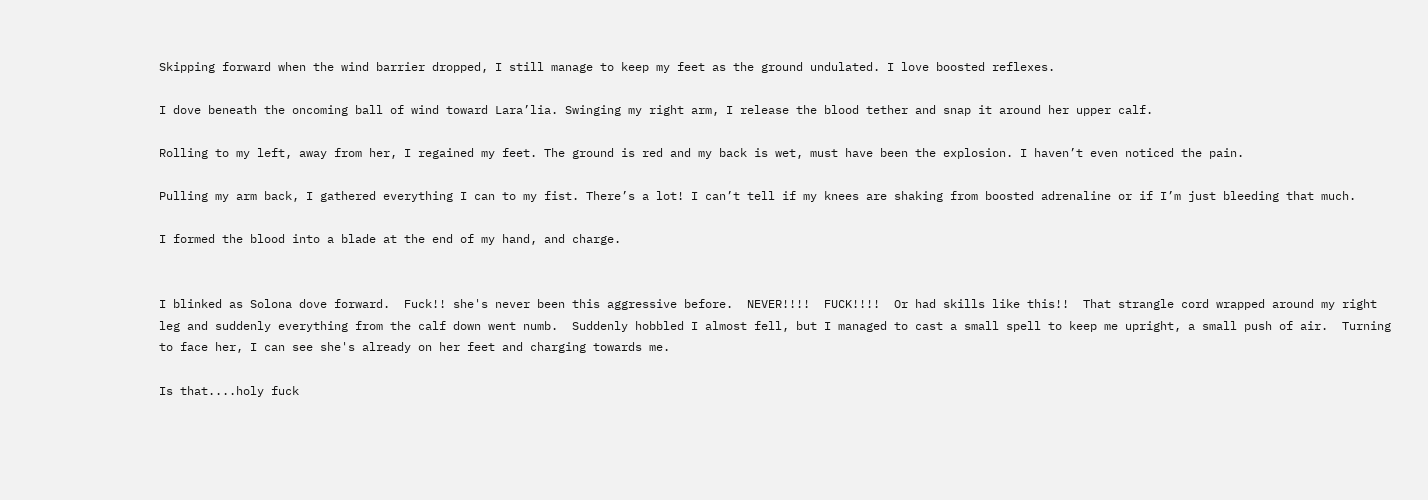Skipping forward when the wind barrier dropped, I still manage to keep my feet as the ground undulated. I love boosted reflexes.

I dove beneath the oncoming ball of wind toward Lara’lia. Swinging my right arm, I release the blood tether and snap it around her upper calf.

Rolling to my left, away from her, I regained my feet. The ground is red and my back is wet, must have been the explosion. I haven’t even noticed the pain.

Pulling my arm back, I gathered everything I can to my fist. There’s a lot! I can’t tell if my knees are shaking from boosted adrenaline or if I’m just bleeding that much.

I formed the blood into a blade at the end of my hand, and charge.


I blinked as Solona dove forward.  Fuck!! she's never been this aggressive before.  NEVER!!!!  FUCK!!!!  Or had skills like this!!  That strangle cord wrapped around my right leg and suddenly everything from the calf down went numb.  Suddenly hobbled I almost fell, but I managed to cast a small spell to keep me upright, a small push of air.  Turning to face her, I can see she's already on her feet and charging towards me.

Is that....holy fuck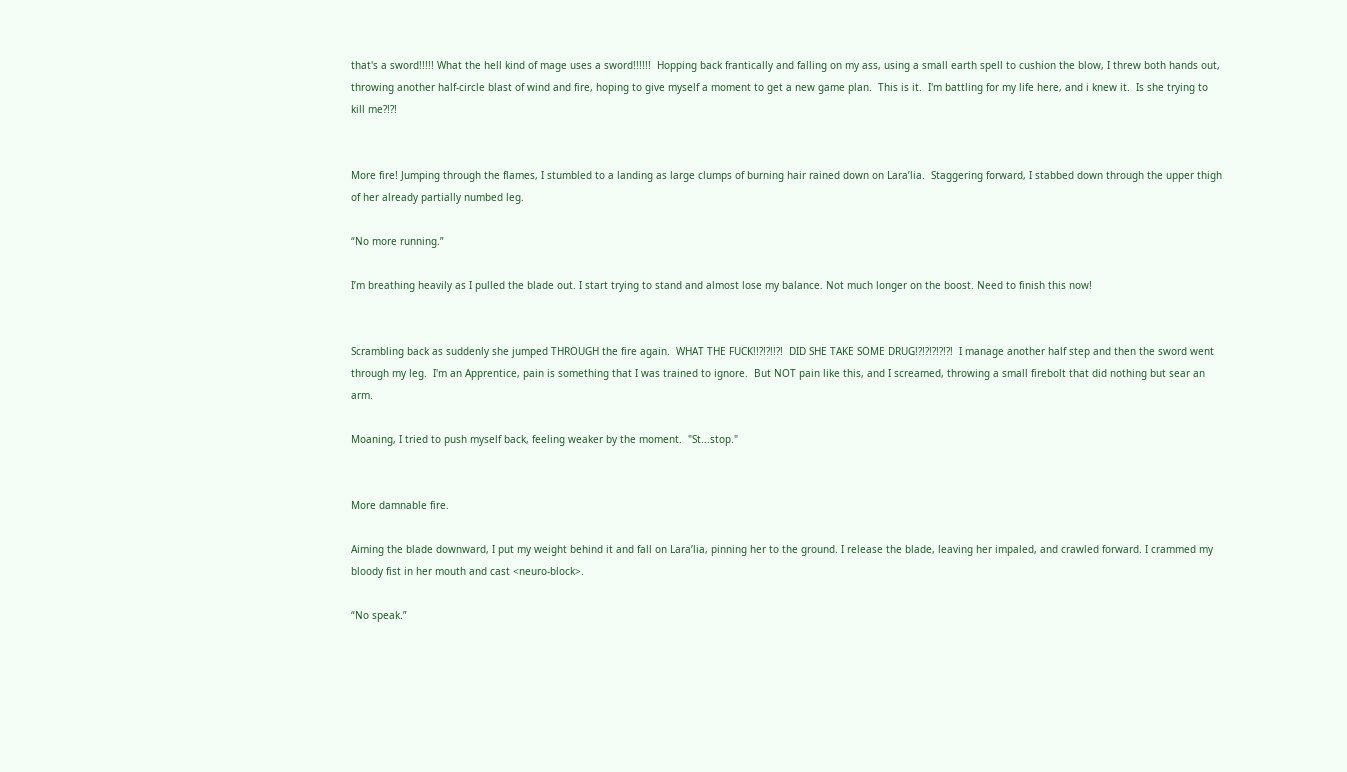that's a sword!!!!! What the hell kind of mage uses a sword!!!!!!  Hopping back frantically and falling on my ass, using a small earth spell to cushion the blow, I threw both hands out, throwing another half-circle blast of wind and fire, hoping to give myself a moment to get a new game plan.  This is it.  I'm battling for my life here, and i knew it.  Is she trying to kill me?!?!


More fire! Jumping through the flames, I stumbled to a landing as large clumps of burning hair rained down on Lara’lia.  Staggering forward, I stabbed down through the upper thigh of her already partially numbed leg.

“No more running.”

I’m breathing heavily as I pulled the blade out. I start trying to stand and almost lose my balance. Not much longer on the boost. Need to finish this now!


Scrambling back as suddenly she jumped THROUGH the fire again.  WHAT THE FUCK!!?!?!!?!  DID SHE TAKE SOME DRUG!?!?!?!?!?!  I manage another half step and then the sword went through my leg.  I'm an Apprentice, pain is something that I was trained to ignore.  But NOT pain like this, and I screamed, throwing a small firebolt that did nothing but sear an arm.

Moaning, I tried to push myself back, feeling weaker by the moment.  "St...stop."


More damnable fire.

Aiming the blade downward, I put my weight behind it and fall on Lara’lia, pinning her to the ground. I release the blade, leaving her impaled, and crawled forward. I crammed my bloody fist in her mouth and cast <neuro-block>.

“No speak.”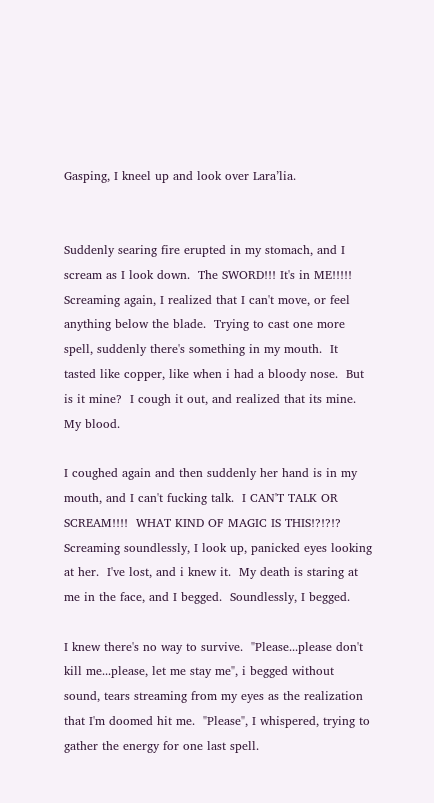Gasping, I kneel up and look over Lara’lia.


Suddenly searing fire erupted in my stomach, and I scream as I look down.  The SWORD!!! It's in ME!!!!!  Screaming again, I realized that I can't move, or feel anything below the blade.  Trying to cast one more spell, suddenly there's something in my mouth.  It tasted like copper, like when i had a bloody nose.  But is it mine?  I cough it out, and realized that its mine.  My blood.

I coughed again and then suddenly her hand is in my mouth, and I can't fucking talk.  I CAN'T TALK OR SCREAM!!!!  WHAT KIND OF MAGIC IS THIS!?!?!?  Screaming soundlessly, I look up, panicked eyes looking at her.  I've lost, and i knew it.  My death is staring at me in the face, and I begged.  Soundlessly, I begged.

I knew there's no way to survive.  "Please...please don't kill me...please, let me stay me", i begged without sound, tears streaming from my eyes as the realization that I'm doomed hit me.  "Please", I whispered, trying to gather the energy for one last spell.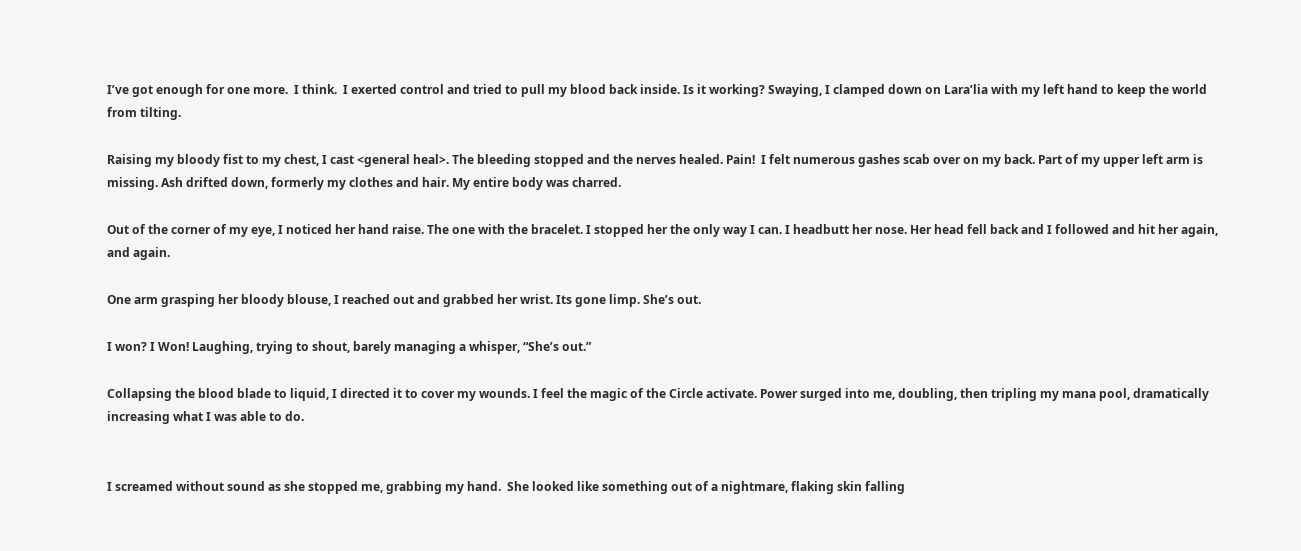I’ve got enough for one more.  I think.  I exerted control and tried to pull my blood back inside. Is it working? Swaying, I clamped down on Lara’lia with my left hand to keep the world from tilting.

Raising my bloody fist to my chest, I cast <general heal>. The bleeding stopped and the nerves healed. Pain!  I felt numerous gashes scab over on my back. Part of my upper left arm is missing. Ash drifted down, formerly my clothes and hair. My entire body was charred.

Out of the corner of my eye, I noticed her hand raise. The one with the bracelet. I stopped her the only way I can. I headbutt her nose. Her head fell back and I followed and hit her again, and again.

One arm grasping her bloody blouse, I reached out and grabbed her wrist. Its gone limp. She’s out.

I won? I Won! Laughing, trying to shout, barely managing a whisper, “She’s out.”

Collapsing the blood blade to liquid, I directed it to cover my wounds. I feel the magic of the Circle activate. Power surged into me, doubling, then tripling my mana pool, dramatically increasing what I was able to do.


I screamed without sound as she stopped me, grabbing my hand.  She looked like something out of a nightmare, flaking skin falling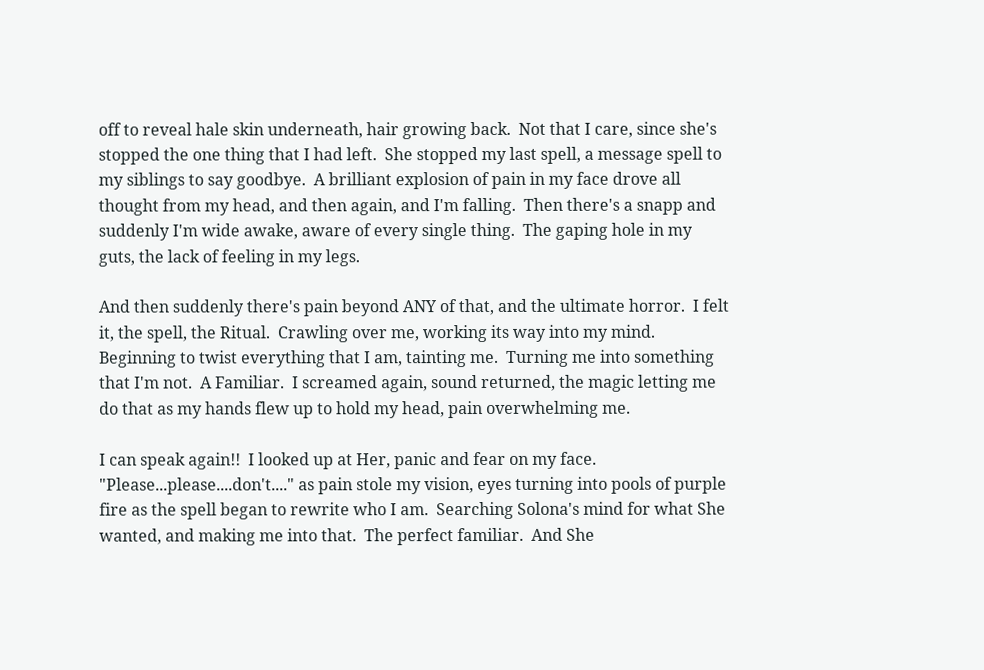off to reveal hale skin underneath, hair growing back.  Not that I care, since she's stopped the one thing that I had left.  She stopped my last spell, a message spell to my siblings to say goodbye.  A brilliant explosion of pain in my face drove all thought from my head, and then again, and I'm falling.  Then there's a snapp and suddenly I'm wide awake, aware of every single thing.  The gaping hole in my guts, the lack of feeling in my legs.

And then suddenly there's pain beyond ANY of that, and the ultimate horror.  I felt it, the spell, the Ritual.  Crawling over me, working its way into my mind.  Beginning to twist everything that I am, tainting me.  Turning me into something that I'm not.  A Familiar.  I screamed again, sound returned, the magic letting me do that as my hands flew up to hold my head, pain overwhelming me.

I can speak again!!  I looked up at Her, panic and fear on my face.  "Please...please....don't...." as pain stole my vision, eyes turning into pools of purple fire as the spell began to rewrite who I am.  Searching Solona's mind for what She wanted, and making me into that.  The perfect familiar.  And She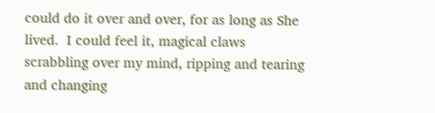could do it over and over, for as long as She lived.  I could feel it, magical claws scrabbling over my mind, ripping and tearing and changing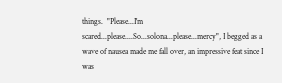things.  "Please...I'm scared...please....So...solona...please...mercy", I begged as a wave of nausea made me fall over, an impressive feat since I was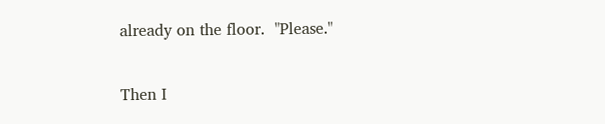already on the floor.  "Please."

Then I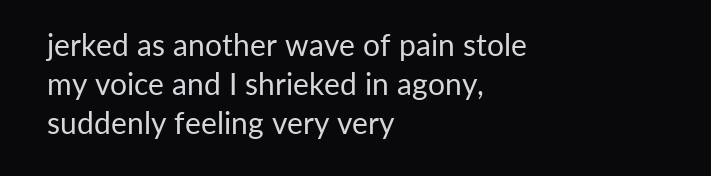jerked as another wave of pain stole my voice and I shrieked in agony, suddenly feeling very very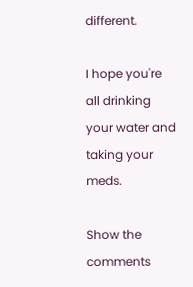different.

I hope you're all drinking your water and taking your meds.

Show the comments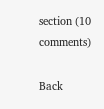section (10 comments)

Back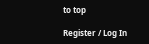to top

Register / Log In